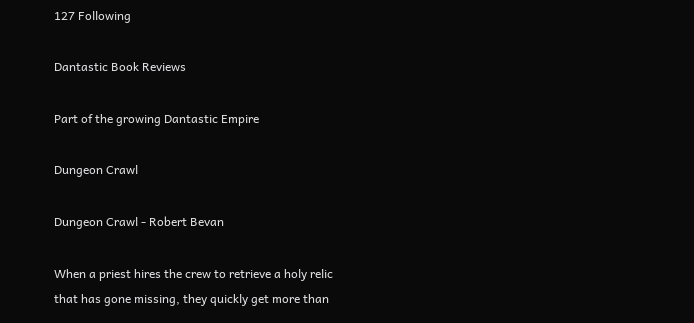127 Following

Dantastic Book Reviews

Part of the growing Dantastic Empire

Dungeon Crawl

Dungeon Crawl - Robert Bevan

When a priest hires the crew to retrieve a holy relic that has gone missing, they quickly get more than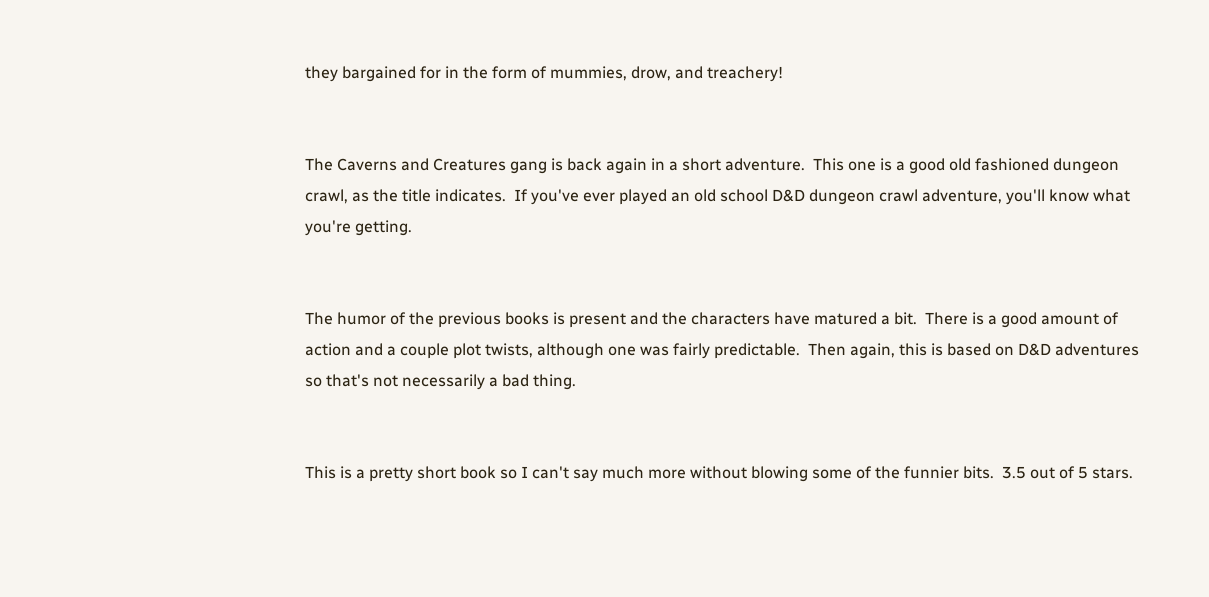they bargained for in the form of mummies, drow, and treachery!


The Caverns and Creatures gang is back again in a short adventure.  This one is a good old fashioned dungeon crawl, as the title indicates.  If you've ever played an old school D&D dungeon crawl adventure, you'll know what you're getting.


The humor of the previous books is present and the characters have matured a bit.  There is a good amount of action and a couple plot twists, although one was fairly predictable.  Then again, this is based on D&D adventures so that's not necessarily a bad thing.


This is a pretty short book so I can't say much more without blowing some of the funnier bits.  3.5 out of 5 stars.